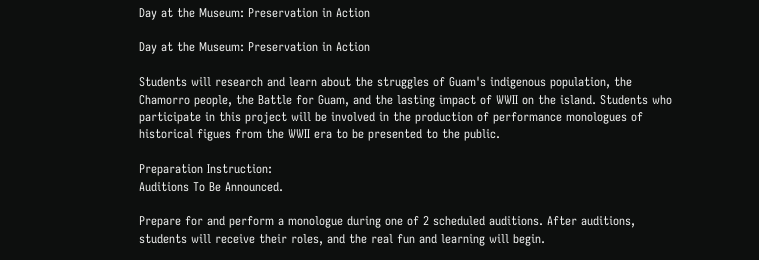Day at the Museum: Preservation in Action

Day at the Museum: Preservation in Action

Students will research and learn about the struggles of Guam's indigenous population, the Chamorro people, the Battle for Guam, and the lasting impact of WWII on the island. Students who participate in this project will be involved in the production of performance monologues of historical figues from the WWII era to be presented to the public.

Preparation Instruction:
Auditions To Be Announced.

Prepare for and perform a monologue during one of 2 scheduled auditions. After auditions, students will receive their roles, and the real fun and learning will begin.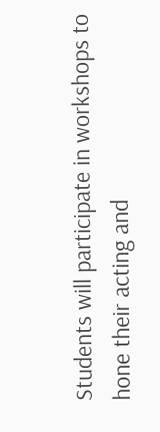Students will participate in workshops to hone their acting and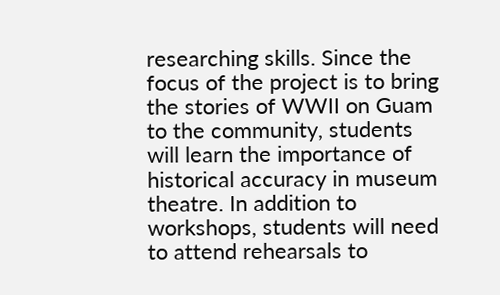researching skills. Since the focus of the project is to bring the stories of WWII on Guam to the community, students will learn the importance of historical accuracy in museum theatre. In addition to workshops, students will need to attend rehearsals to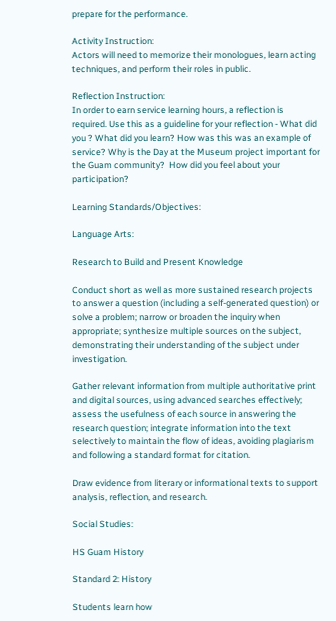prepare for the performance.

Activity Instruction:
Actors will need to memorize their monologues, learn acting techniques, and perform their roles in public.

Reflection Instruction:
In order to earn service learning hours, a reflection is required. Use this as a guideline for your reflection - What did you ? What did you learn? How was this was an example of service? Why is the Day at the Museum project important for the Guam community?  How did you feel about your participation?

Learning Standards/Objectives:

Language Arts:

Research to Build and Present Knowledge

Conduct short as well as more sustained research projects to answer a question (including a self-generated question) or solve a problem; narrow or broaden the inquiry when appropriate; synthesize multiple sources on the subject, demonstrating their understanding of the subject under investigation.

Gather relevant information from multiple authoritative print and digital sources, using advanced searches effectively; assess the usefulness of each source in answering the research question; integrate information into the text selectively to maintain the flow of ideas, avoiding plagiarism and following a standard format for citation.

Draw evidence from literary or informational texts to support analysis, reflection, and research.

Social Studies:

HS Guam History

Standard 2: History

Students learn how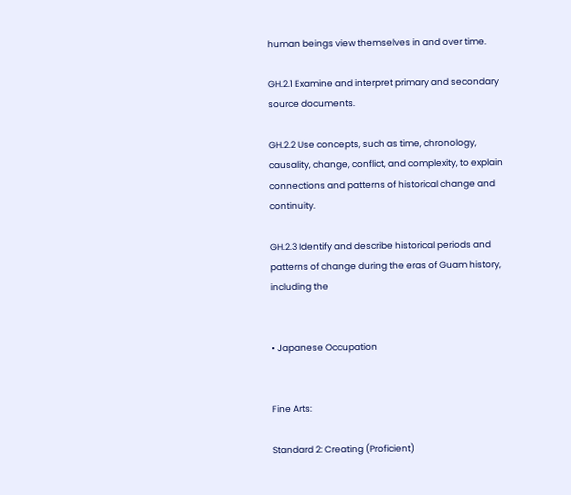human beings view themselves in and over time.

GH.2.1 Examine and interpret primary and secondary source documents.

GH.2.2 Use concepts, such as time, chronology, causality, change, conflict, and complexity, to explain connections and patterns of historical change and continuity.

GH.2.3 Identify and describe historical periods and patterns of change during the eras of Guam history, including the


• Japanese Occupation


Fine Arts:

Standard 2: Creating (Proficient)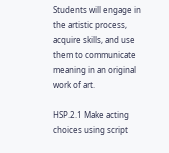Students will engage in the artistic process, acquire skills, and use them to communicate meaning in an original work of art.

HSP.2.1 Make acting choices using script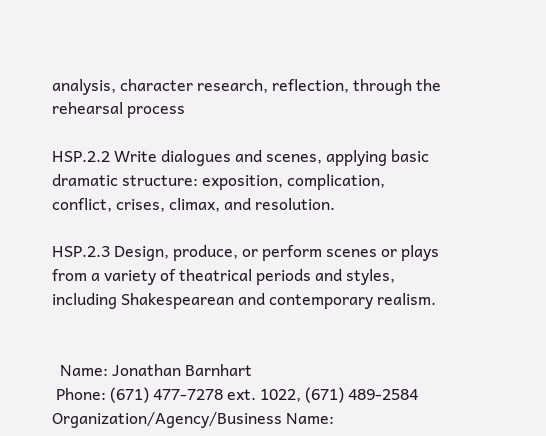analysis, character research, reflection, through the rehearsal process

HSP.2.2 Write dialogues and scenes, applying basic dramatic structure: exposition, complication, conflict, crises, climax, and resolution.

HSP.2.3 Design, produce, or perform scenes or plays from a variety of theatrical periods and styles, including Shakespearean and contemporary realism.


  Name: Jonathan Barnhart
 Phone: (671) 477-7278 ext. 1022, (671) 489-2584
Organization/Agency/Business Name: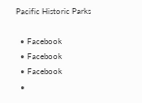Pacific Historic Parks

  • Facebook
  • Facebook
  • Facebook
  •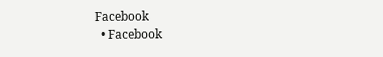Facebook
  • Facebook